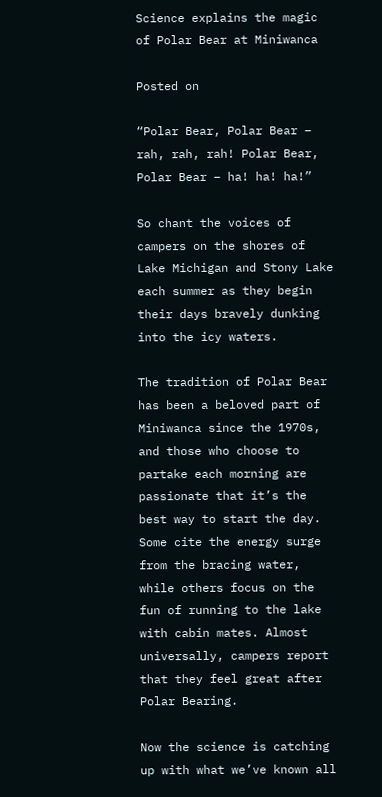Science explains the magic of Polar Bear at Miniwanca

Posted on

“Polar Bear, Polar Bear – rah, rah, rah! Polar Bear, Polar Bear – ha! ha! ha!”

So chant the voices of campers on the shores of Lake Michigan and Stony Lake each summer as they begin their days bravely dunking into the icy waters.

The tradition of Polar Bear has been a beloved part of Miniwanca since the 1970s, and those who choose to partake each morning are passionate that it’s the best way to start the day. Some cite the energy surge from the bracing water, while others focus on the fun of running to the lake with cabin mates. Almost universally, campers report that they feel great after Polar Bearing.

Now the science is catching up with what we’ve known all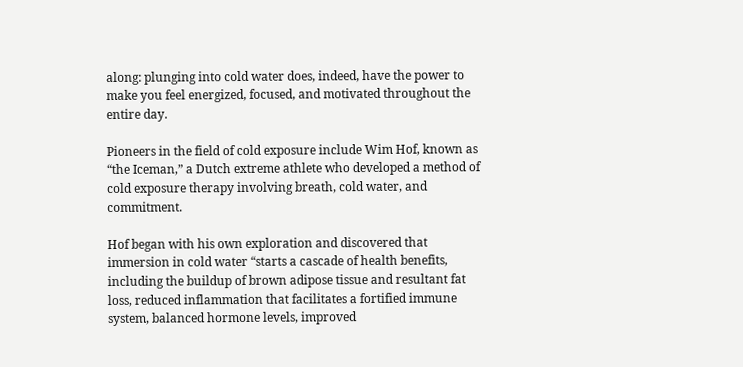along: plunging into cold water does, indeed, have the power to make you feel energized, focused, and motivated throughout the entire day.

Pioneers in the field of cold exposure include Wim Hof, known as “the Iceman,” a Dutch extreme athlete who developed a method of cold exposure therapy involving breath, cold water, and commitment.

Hof began with his own exploration and discovered that immersion in cold water “starts a cascade of health benefits, including the buildup of brown adipose tissue and resultant fat loss, reduced inflammation that facilitates a fortified immune system, balanced hormone levels, improved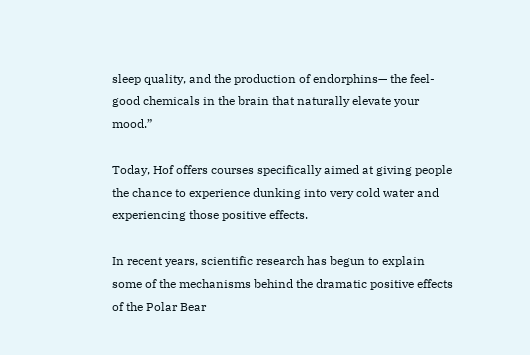sleep quality, and the production of endorphins— the feel-good chemicals in the brain that naturally elevate your mood.”

Today, Hof offers courses specifically aimed at giving people the chance to experience dunking into very cold water and experiencing those positive effects.

In recent years, scientific research has begun to explain some of the mechanisms behind the dramatic positive effects of the Polar Bear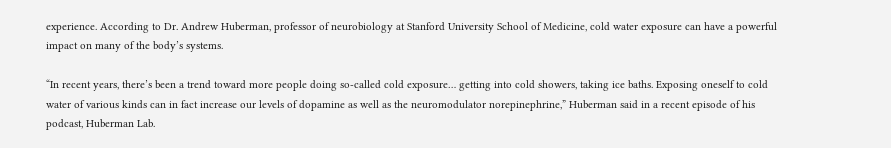experience. According to Dr. Andrew Huberman, professor of neurobiology at Stanford University School of Medicine, cold water exposure can have a powerful impact on many of the body’s systems.

“In recent years, there’s been a trend toward more people doing so-called cold exposure… getting into cold showers, taking ice baths. Exposing oneself to cold water of various kinds can in fact increase our levels of dopamine as well as the neuromodulator norepinephrine,” Huberman said in a recent episode of his podcast, Huberman Lab.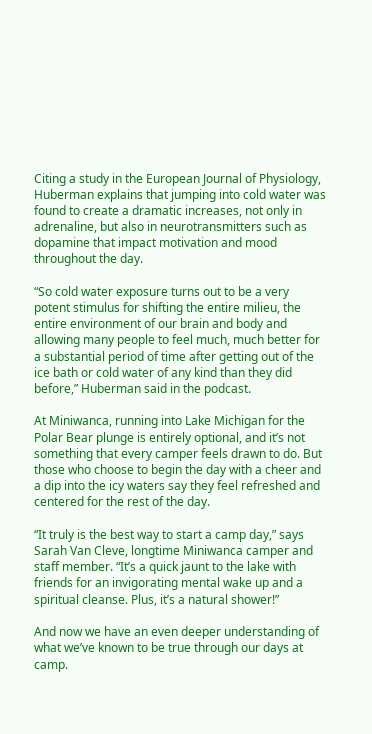Citing a study in the European Journal of Physiology, Huberman explains that jumping into cold water was found to create a dramatic increases, not only in adrenaline, but also in neurotransmitters such as dopamine that impact motivation and mood throughout the day.

“So cold water exposure turns out to be a very potent stimulus for shifting the entire milieu, the entire environment of our brain and body and allowing many people to feel much, much better for a substantial period of time after getting out of the ice bath or cold water of any kind than they did before,” Huberman said in the podcast.

At Miniwanca, running into Lake Michigan for the Polar Bear plunge is entirely optional, and it’s not something that every camper feels drawn to do. But those who choose to begin the day with a cheer and a dip into the icy waters say they feel refreshed and centered for the rest of the day.

“It truly is the best way to start a camp day,” says Sarah Van Cleve, longtime Miniwanca camper and staff member. “It’s a quick jaunt to the lake with friends for an invigorating mental wake up and a spiritual cleanse. Plus, it’s a natural shower!”

And now we have an even deeper understanding of what we’ve known to be true through our days at camp.